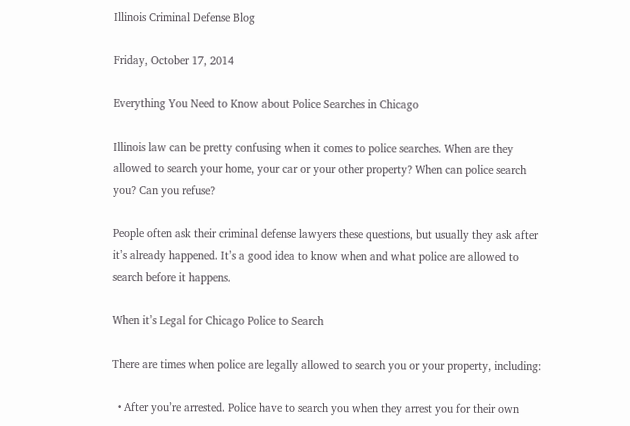Illinois Criminal Defense Blog

Friday, October 17, 2014

Everything You Need to Know about Police Searches in Chicago

Illinois law can be pretty confusing when it comes to police searches. When are they allowed to search your home, your car or your other property? When can police search you? Can you refuse?

People often ask their criminal defense lawyers these questions, but usually they ask after it’s already happened. It’s a good idea to know when and what police are allowed to search before it happens.

When it’s Legal for Chicago Police to Search

There are times when police are legally allowed to search you or your property, including:

  • After you’re arrested. Police have to search you when they arrest you for their own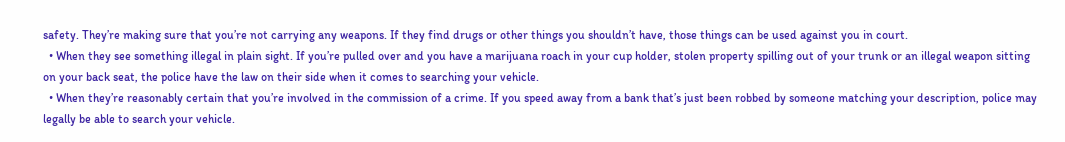safety. They’re making sure that you’re not carrying any weapons. If they find drugs or other things you shouldn’t have, those things can be used against you in court.
  • When they see something illegal in plain sight. If you’re pulled over and you have a marijuana roach in your cup holder, stolen property spilling out of your trunk or an illegal weapon sitting on your back seat, the police have the law on their side when it comes to searching your vehicle.
  • When they’re reasonably certain that you’re involved in the commission of a crime. If you speed away from a bank that’s just been robbed by someone matching your description, police may legally be able to search your vehicle.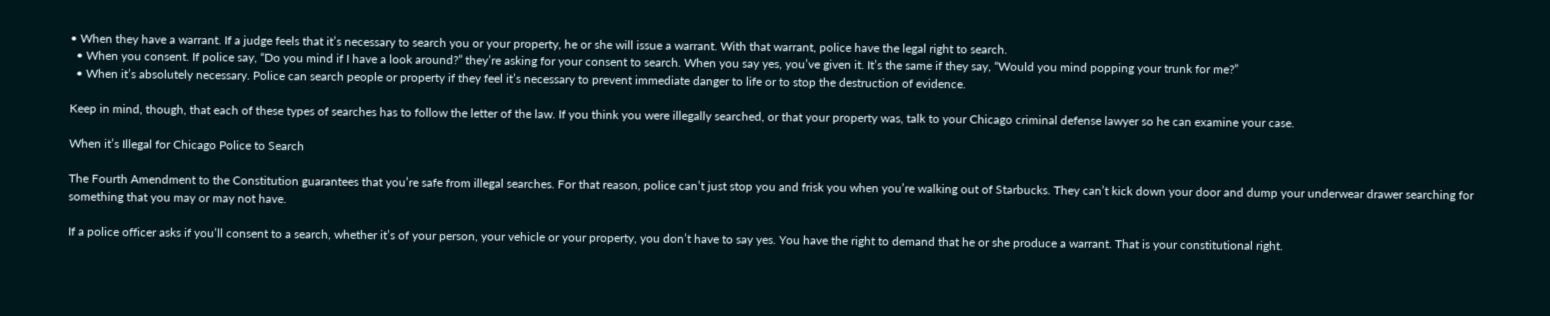• When they have a warrant. If a judge feels that it’s necessary to search you or your property, he or she will issue a warrant. With that warrant, police have the legal right to search.
  • When you consent. If police say, “Do you mind if I have a look around?” they’re asking for your consent to search. When you say yes, you’ve given it. It’s the same if they say, “Would you mind popping your trunk for me?”
  • When it’s absolutely necessary. Police can search people or property if they feel it’s necessary to prevent immediate danger to life or to stop the destruction of evidence.

Keep in mind, though, that each of these types of searches has to follow the letter of the law. If you think you were illegally searched, or that your property was, talk to your Chicago criminal defense lawyer so he can examine your case.

When it’s Illegal for Chicago Police to Search

The Fourth Amendment to the Constitution guarantees that you’re safe from illegal searches. For that reason, police can’t just stop you and frisk you when you’re walking out of Starbucks. They can’t kick down your door and dump your underwear drawer searching for something that you may or may not have.

If a police officer asks if you’ll consent to a search, whether it’s of your person, your vehicle or your property, you don’t have to say yes. You have the right to demand that he or she produce a warrant. That is your constitutional right.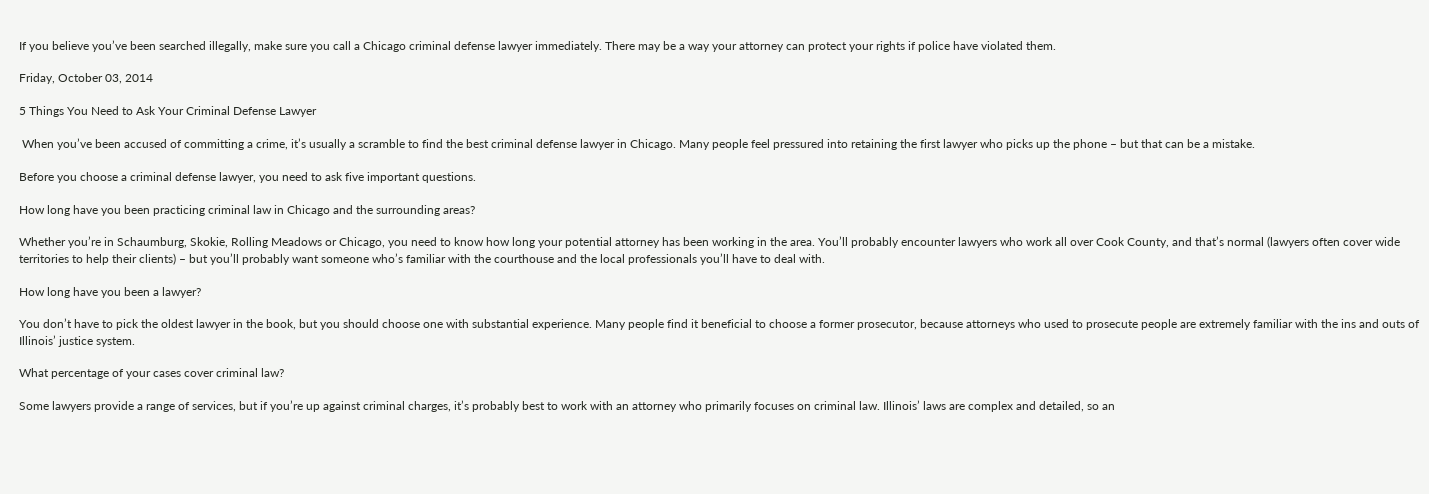If you believe you’ve been searched illegally, make sure you call a Chicago criminal defense lawyer immediately. There may be a way your attorney can protect your rights if police have violated them.

Friday, October 03, 2014

5 Things You Need to Ask Your Criminal Defense Lawyer

 When you’ve been accused of committing a crime, it’s usually a scramble to find the best criminal defense lawyer in Chicago. Many people feel pressured into retaining the first lawyer who picks up the phone – but that can be a mistake.

Before you choose a criminal defense lawyer, you need to ask five important questions.

How long have you been practicing criminal law in Chicago and the surrounding areas?

Whether you’re in Schaumburg, Skokie, Rolling Meadows or Chicago, you need to know how long your potential attorney has been working in the area. You’ll probably encounter lawyers who work all over Cook County, and that’s normal (lawyers often cover wide territories to help their clients) – but you’ll probably want someone who’s familiar with the courthouse and the local professionals you’ll have to deal with.

How long have you been a lawyer?

You don’t have to pick the oldest lawyer in the book, but you should choose one with substantial experience. Many people find it beneficial to choose a former prosecutor, because attorneys who used to prosecute people are extremely familiar with the ins and outs of Illinois’ justice system.

What percentage of your cases cover criminal law?

Some lawyers provide a range of services, but if you’re up against criminal charges, it’s probably best to work with an attorney who primarily focuses on criminal law. Illinois’ laws are complex and detailed, so an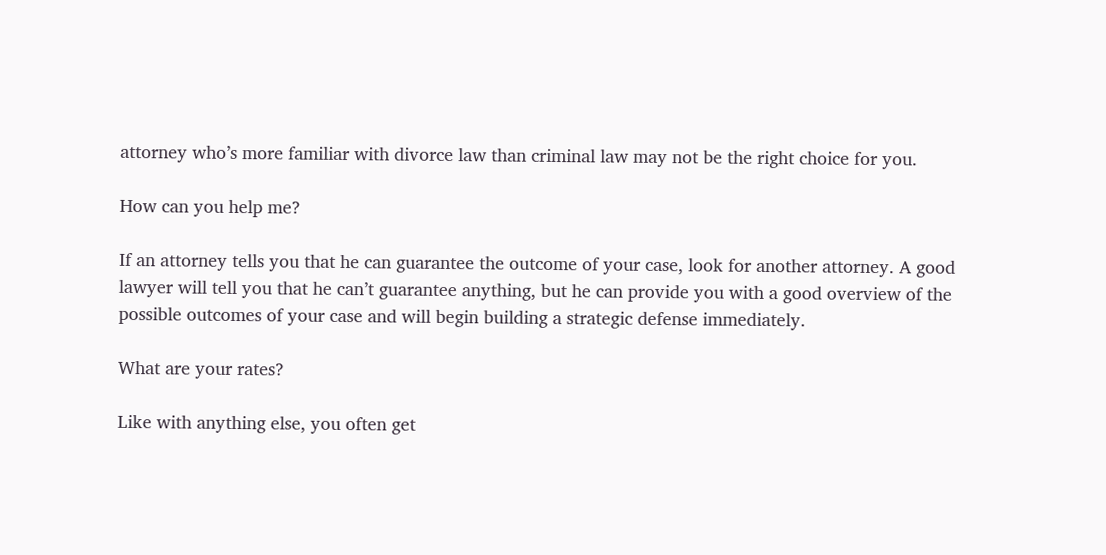attorney who’s more familiar with divorce law than criminal law may not be the right choice for you.

How can you help me?

If an attorney tells you that he can guarantee the outcome of your case, look for another attorney. A good lawyer will tell you that he can’t guarantee anything, but he can provide you with a good overview of the possible outcomes of your case and will begin building a strategic defense immediately.

What are your rates?

Like with anything else, you often get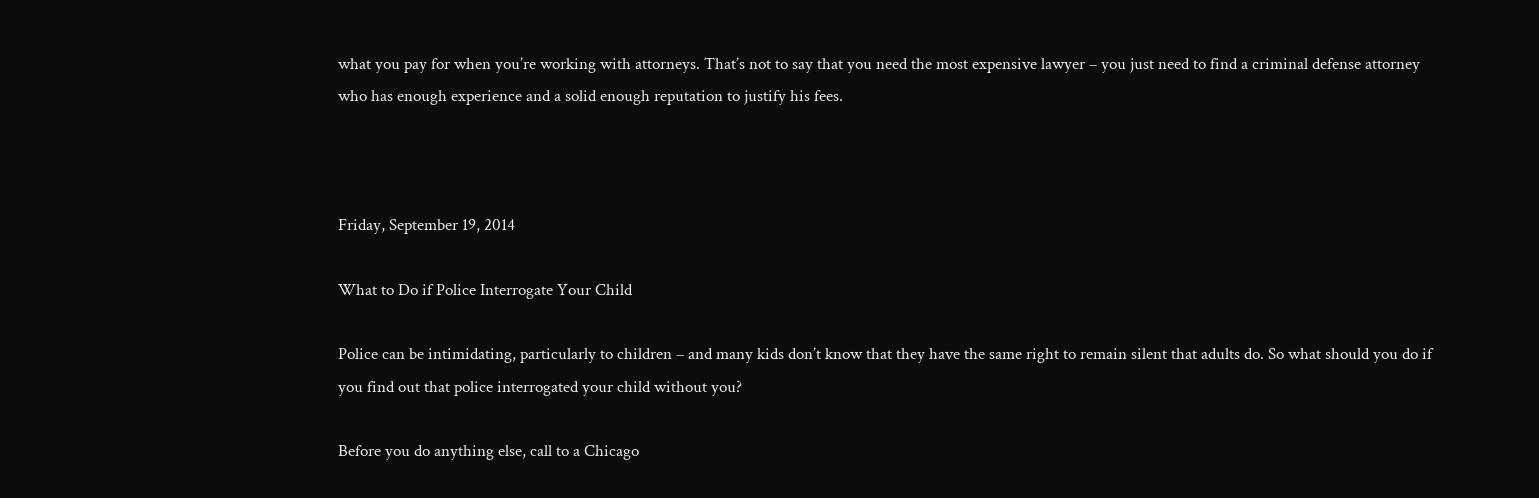what you pay for when you’re working with attorneys. That’s not to say that you need the most expensive lawyer – you just need to find a criminal defense attorney who has enough experience and a solid enough reputation to justify his fees.



Friday, September 19, 2014

What to Do if Police Interrogate Your Child

Police can be intimidating, particularly to children – and many kids don’t know that they have the same right to remain silent that adults do. So what should you do if you find out that police interrogated your child without you?

Before you do anything else, call to a Chicago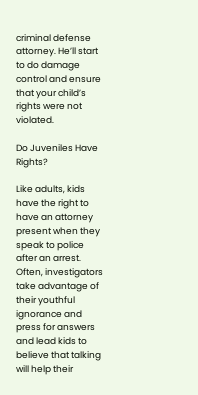criminal defense attorney. He’ll start to do damage control and ensure that your child’s rights were not violated.

Do Juveniles Have Rights?

Like adults, kids have the right to have an attorney present when they speak to police after an arrest. Often, investigators take advantage of their youthful ignorance and press for answers and lead kids to believe that talking will help their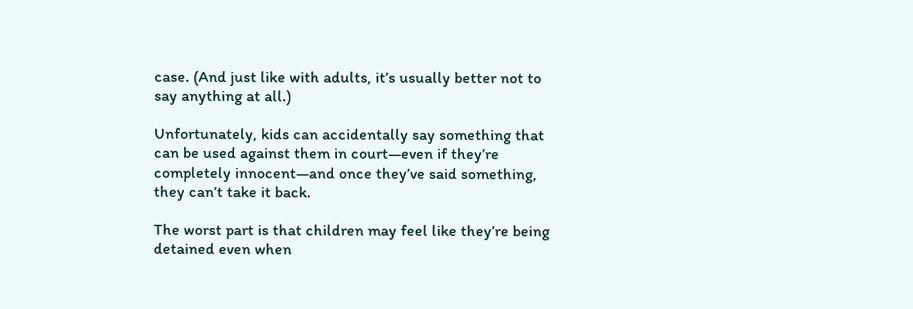case. (And just like with adults, it’s usually better not to say anything at all.)

Unfortunately, kids can accidentally say something that can be used against them in court—even if they’re completely innocent—and once they’ve said something, they can’t take it back.

The worst part is that children may feel like they’re being detained even when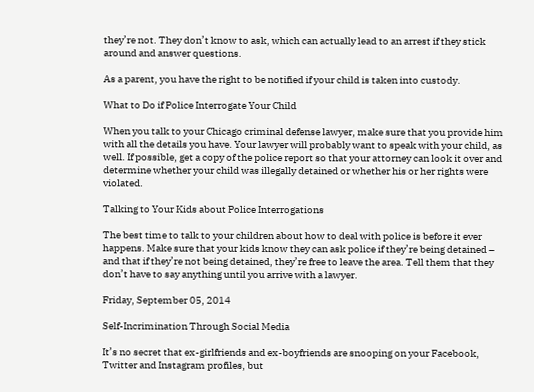they’re not. They don’t know to ask, which can actually lead to an arrest if they stick around and answer questions.

As a parent, you have the right to be notified if your child is taken into custody.

What to Do if Police Interrogate Your Child

When you talk to your Chicago criminal defense lawyer, make sure that you provide him with all the details you have. Your lawyer will probably want to speak with your child, as well. If possible, get a copy of the police report so that your attorney can look it over and determine whether your child was illegally detained or whether his or her rights were violated.

Talking to Your Kids about Police Interrogations

The best time to talk to your children about how to deal with police is before it ever happens. Make sure that your kids know they can ask police if they’re being detained – and that if they’re not being detained, they’re free to leave the area. Tell them that they don’t have to say anything until you arrive with a lawyer.

Friday, September 05, 2014

Self-Incrimination Through Social Media

It’s no secret that ex-girlfriends and ex-boyfriends are snooping on your Facebook, Twitter and Instagram profiles, but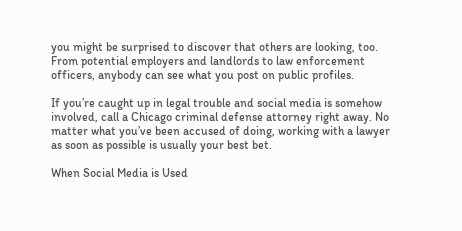you might be surprised to discover that others are looking, too. From potential employers and landlords to law enforcement officers, anybody can see what you post on public profiles.

If you’re caught up in legal trouble and social media is somehow involved, call a Chicago criminal defense attorney right away. No matter what you’ve been accused of doing, working with a lawyer as soon as possible is usually your best bet.

When Social Media is Used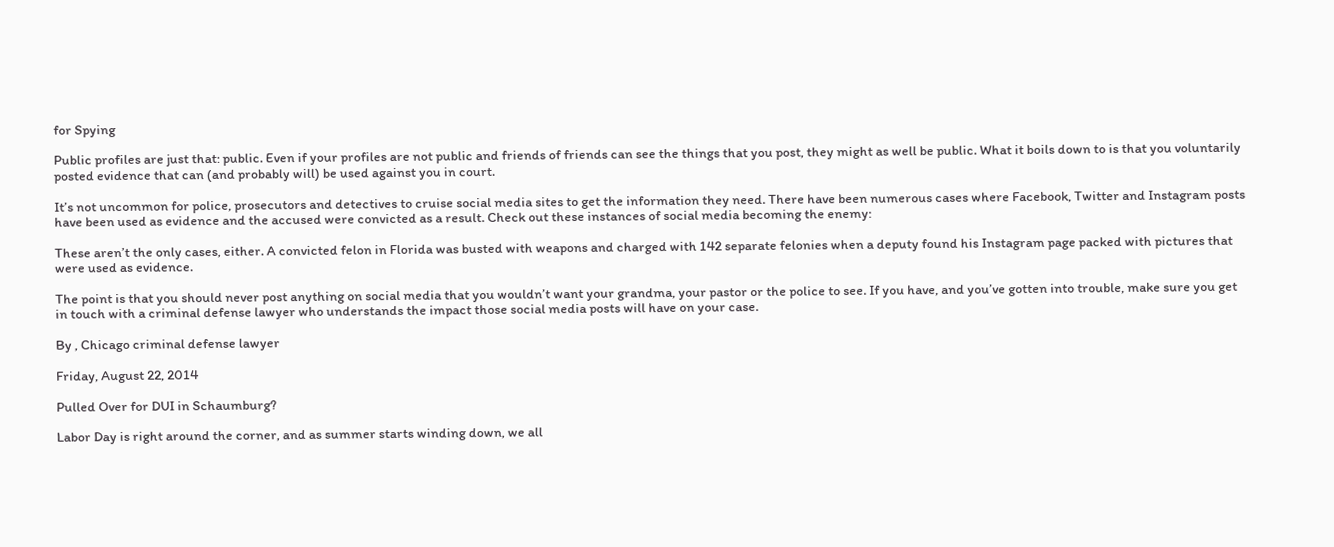for Spying

Public profiles are just that: public. Even if your profiles are not public and friends of friends can see the things that you post, they might as well be public. What it boils down to is that you voluntarily posted evidence that can (and probably will) be used against you in court.

It’s not uncommon for police, prosecutors and detectives to cruise social media sites to get the information they need. There have been numerous cases where Facebook, Twitter and Instagram posts have been used as evidence and the accused were convicted as a result. Check out these instances of social media becoming the enemy:

These aren’t the only cases, either. A convicted felon in Florida was busted with weapons and charged with 142 separate felonies when a deputy found his Instagram page packed with pictures that were used as evidence.

The point is that you should never post anything on social media that you wouldn’t want your grandma, your pastor or the police to see. If you have, and you’ve gotten into trouble, make sure you get in touch with a criminal defense lawyer who understands the impact those social media posts will have on your case.

By , Chicago criminal defense lawyer

Friday, August 22, 2014

Pulled Over for DUI in Schaumburg?

Labor Day is right around the corner, and as summer starts winding down, we all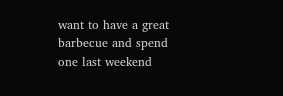want to have a great barbecue and spend one last weekend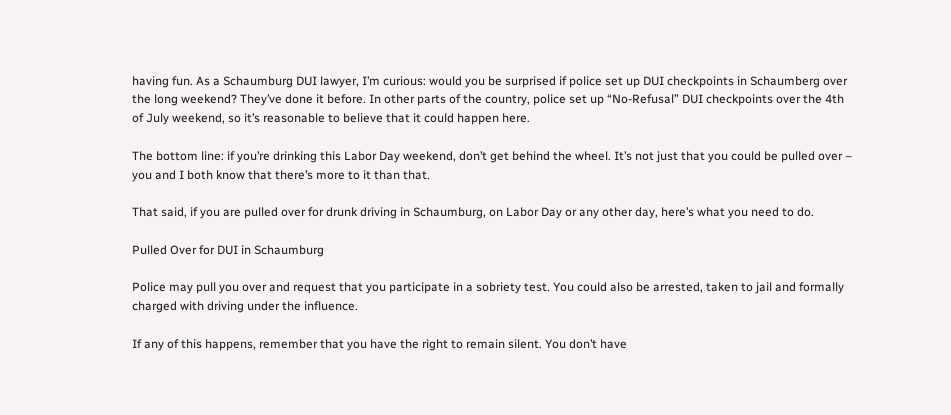having fun. As a Schaumburg DUI lawyer, I’m curious: would you be surprised if police set up DUI checkpoints in Schaumberg over the long weekend? They’ve done it before. In other parts of the country, police set up “No-Refusal” DUI checkpoints over the 4th of July weekend, so it’s reasonable to believe that it could happen here.

The bottom line: if you’re drinking this Labor Day weekend, don’t get behind the wheel. It’s not just that you could be pulled over – you and I both know that there’s more to it than that.

That said, if you are pulled over for drunk driving in Schaumburg, on Labor Day or any other day, here’s what you need to do.

Pulled Over for DUI in Schaumburg

Police may pull you over and request that you participate in a sobriety test. You could also be arrested, taken to jail and formally charged with driving under the influence.

If any of this happens, remember that you have the right to remain silent. You don’t have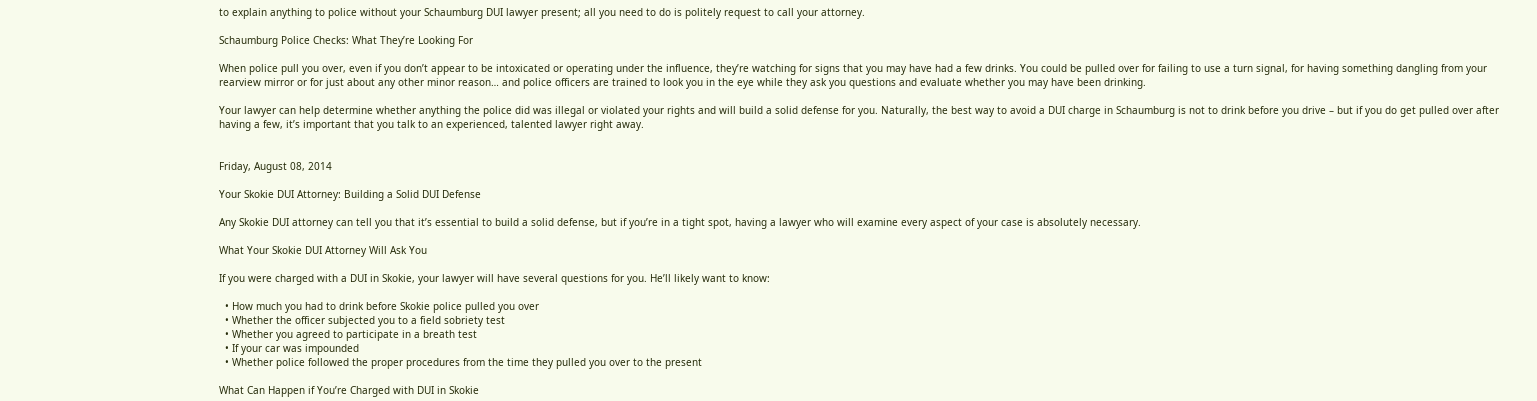to explain anything to police without your Schaumburg DUI lawyer present; all you need to do is politely request to call your attorney.

Schaumburg Police Checks: What They’re Looking For

When police pull you over, even if you don’t appear to be intoxicated or operating under the influence, they’re watching for signs that you may have had a few drinks. You could be pulled over for failing to use a turn signal, for having something dangling from your rearview mirror or for just about any other minor reason… and police officers are trained to look you in the eye while they ask you questions and evaluate whether you may have been drinking.

Your lawyer can help determine whether anything the police did was illegal or violated your rights and will build a solid defense for you. Naturally, the best way to avoid a DUI charge in Schaumburg is not to drink before you drive – but if you do get pulled over after having a few, it’s important that you talk to an experienced, talented lawyer right away.


Friday, August 08, 2014

Your Skokie DUI Attorney: Building a Solid DUI Defense

Any Skokie DUI attorney can tell you that it’s essential to build a solid defense, but if you’re in a tight spot, having a lawyer who will examine every aspect of your case is absolutely necessary.

What Your Skokie DUI Attorney Will Ask You

If you were charged with a DUI in Skokie, your lawyer will have several questions for you. He’ll likely want to know:

  • How much you had to drink before Skokie police pulled you over
  • Whether the officer subjected you to a field sobriety test
  • Whether you agreed to participate in a breath test
  • If your car was impounded
  • Whether police followed the proper procedures from the time they pulled you over to the present

What Can Happen if You’re Charged with DUI in Skokie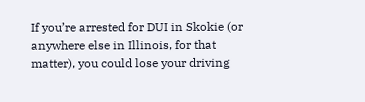If you’re arrested for DUI in Skokie (or anywhere else in Illinois, for that matter), you could lose your driving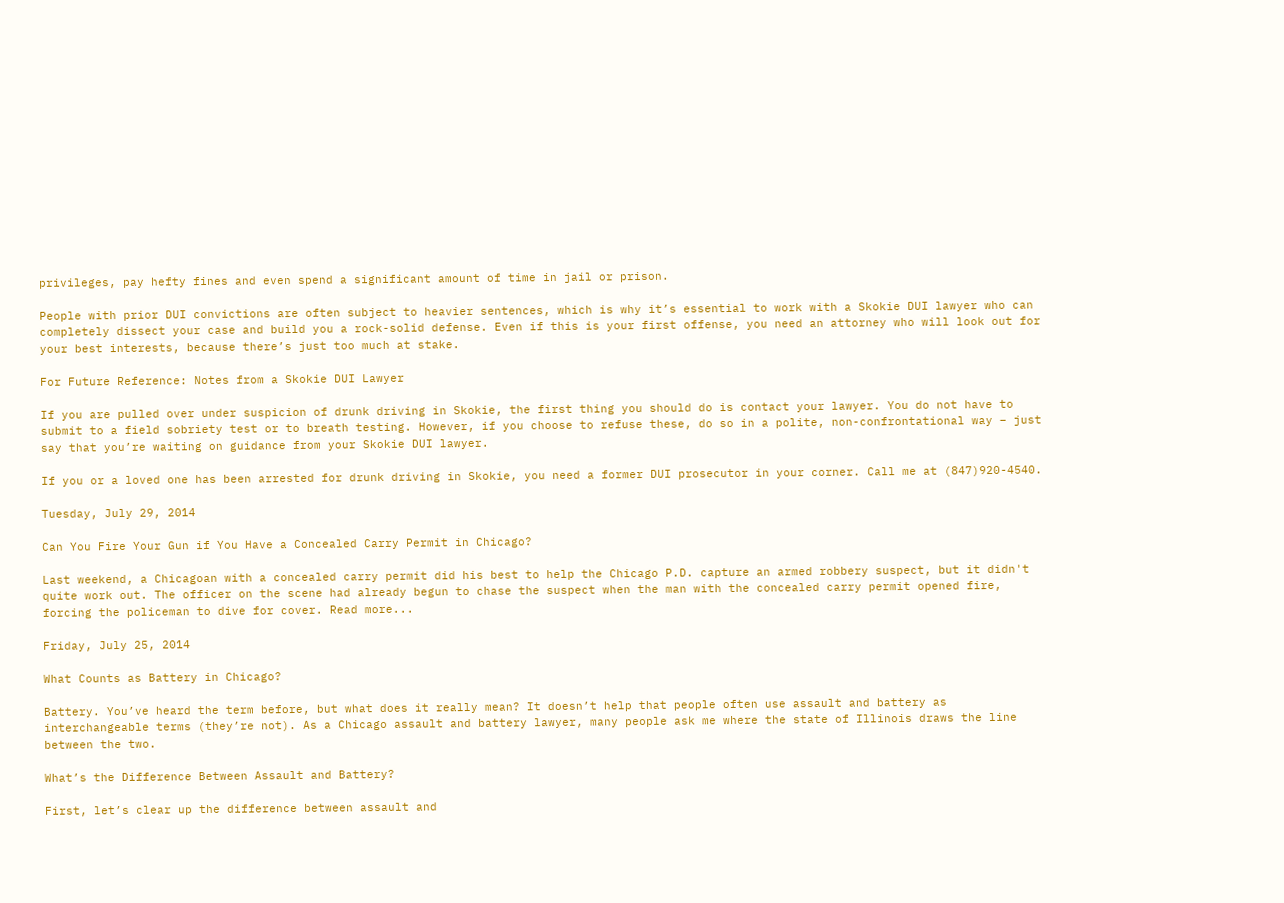privileges, pay hefty fines and even spend a significant amount of time in jail or prison.

People with prior DUI convictions are often subject to heavier sentences, which is why it’s essential to work with a Skokie DUI lawyer who can completely dissect your case and build you a rock-solid defense. Even if this is your first offense, you need an attorney who will look out for your best interests, because there’s just too much at stake.

For Future Reference: Notes from a Skokie DUI Lawyer

If you are pulled over under suspicion of drunk driving in Skokie, the first thing you should do is contact your lawyer. You do not have to submit to a field sobriety test or to breath testing. However, if you choose to refuse these, do so in a polite, non-confrontational way – just say that you’re waiting on guidance from your Skokie DUI lawyer.

If you or a loved one has been arrested for drunk driving in Skokie, you need a former DUI prosecutor in your corner. Call me at (847)920-4540.

Tuesday, July 29, 2014

Can You Fire Your Gun if You Have a Concealed Carry Permit in Chicago?

Last weekend, a Chicagoan with a concealed carry permit did his best to help the Chicago P.D. capture an armed robbery suspect, but it didn't quite work out. The officer on the scene had already begun to chase the suspect when the man with the concealed carry permit opened fire, forcing the policeman to dive for cover. Read more...

Friday, July 25, 2014

What Counts as Battery in Chicago?

Battery. You’ve heard the term before, but what does it really mean? It doesn’t help that people often use assault and battery as interchangeable terms (they’re not). As a Chicago assault and battery lawyer, many people ask me where the state of Illinois draws the line between the two.

What’s the Difference Between Assault and Battery?

First, let’s clear up the difference between assault and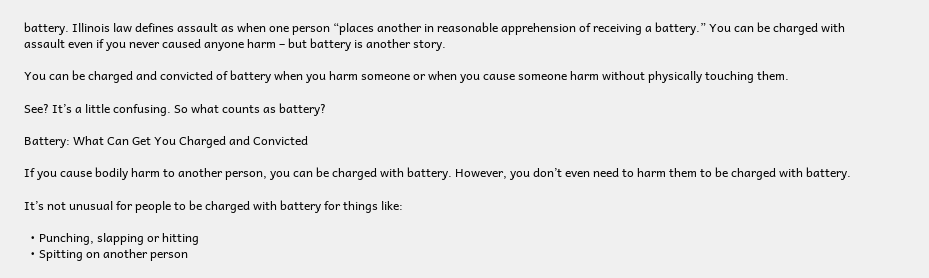battery. Illinois law defines assault as when one person “places another in reasonable apprehension of receiving a battery.” You can be charged with assault even if you never caused anyone harm – but battery is another story.

You can be charged and convicted of battery when you harm someone or when you cause someone harm without physically touching them.

See? It’s a little confusing. So what counts as battery?

Battery: What Can Get You Charged and Convicted

If you cause bodily harm to another person, you can be charged with battery. However, you don’t even need to harm them to be charged with battery.

It’s not unusual for people to be charged with battery for things like:

  • Punching, slapping or hitting
  • Spitting on another person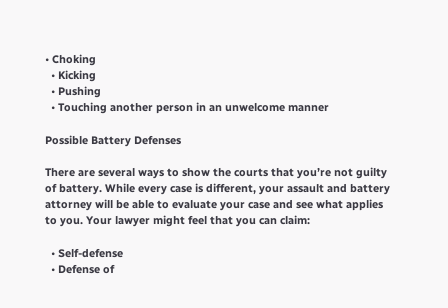• Choking
  • Kicking
  • Pushing
  • Touching another person in an unwelcome manner

Possible Battery Defenses

There are several ways to show the courts that you’re not guilty of battery. While every case is different, your assault and battery attorney will be able to evaluate your case and see what applies to you. Your lawyer might feel that you can claim:

  • Self-defense
  • Defense of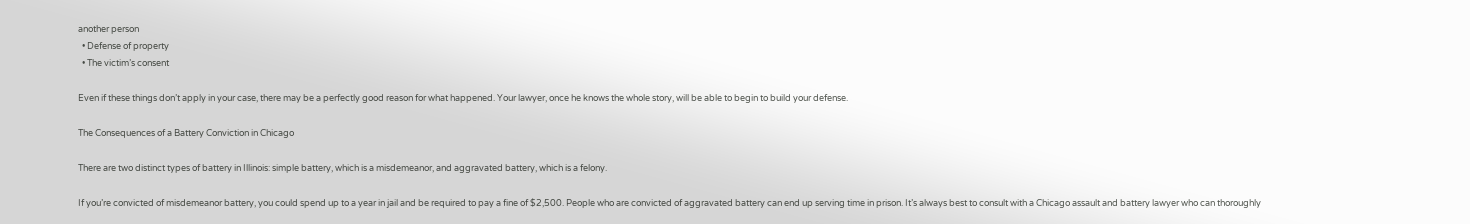another person
  • Defense of property
  • The victim’s consent

Even if these things don’t apply in your case, there may be a perfectly good reason for what happened. Your lawyer, once he knows the whole story, will be able to begin to build your defense.

The Consequences of a Battery Conviction in Chicago

There are two distinct types of battery in Illinois: simple battery, which is a misdemeanor, and aggravated battery, which is a felony.

If you’re convicted of misdemeanor battery, you could spend up to a year in jail and be required to pay a fine of $2,500. People who are convicted of aggravated battery can end up serving time in prison. It’s always best to consult with a Chicago assault and battery lawyer who can thoroughly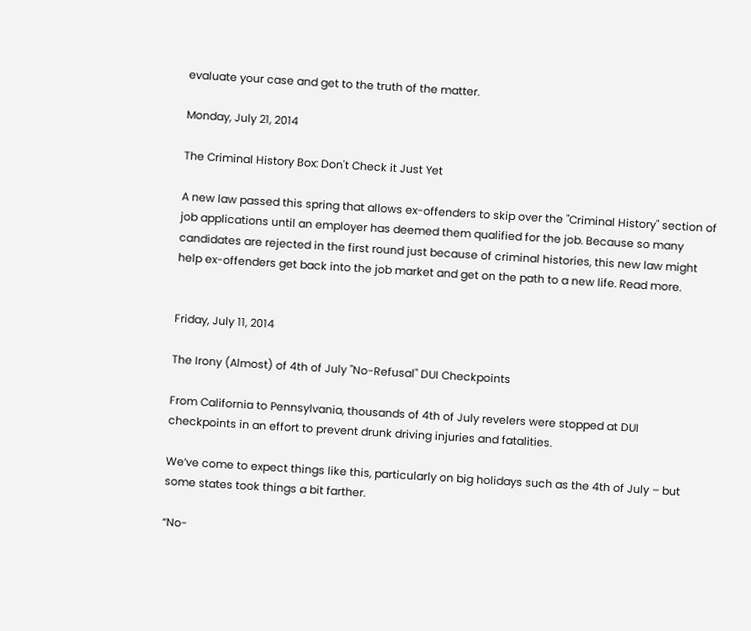evaluate your case and get to the truth of the matter.

Monday, July 21, 2014

The Criminal History Box: Don't Check it Just Yet

A new law passed this spring that allows ex-offenders to skip over the "Criminal History" section of job applications until an employer has deemed them qualified for the job. Because so many candidates are rejected in the first round just because of criminal histories, this new law might help ex-offenders get back into the job market and get on the path to a new life. Read more.


Friday, July 11, 2014

The Irony (Almost) of 4th of July "No-Refusal" DUI Checkpoints

From California to Pennsylvania, thousands of 4th of July revelers were stopped at DUI checkpoints in an effort to prevent drunk driving injuries and fatalities.

We’ve come to expect things like this, particularly on big holidays such as the 4th of July – but some states took things a bit farther.

“No-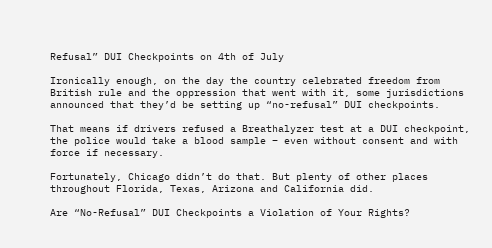Refusal” DUI Checkpoints on 4th of July

Ironically enough, on the day the country celebrated freedom from British rule and the oppression that went with it, some jurisdictions announced that they’d be setting up “no-refusal” DUI checkpoints.

That means if drivers refused a Breathalyzer test at a DUI checkpoint, the police would take a blood sample – even without consent and with force if necessary.

Fortunately, Chicago didn’t do that. But plenty of other places throughout Florida, Texas, Arizona and California did.

Are “No-Refusal” DUI Checkpoints a Violation of Your Rights?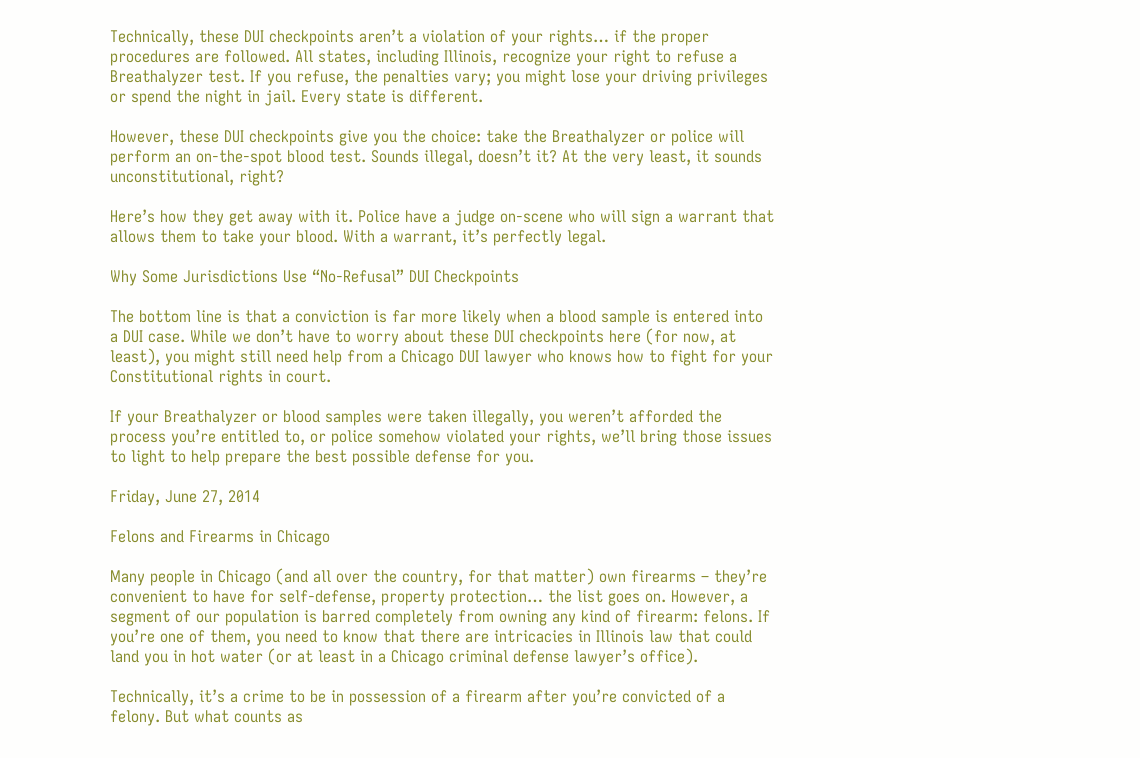Technically, these DUI checkpoints aren’t a violation of your rights… if the proper procedures are followed. All states, including Illinois, recognize your right to refuse a Breathalyzer test. If you refuse, the penalties vary; you might lose your driving privileges or spend the night in jail. Every state is different.

However, these DUI checkpoints give you the choice: take the Breathalyzer or police will perform an on-the-spot blood test. Sounds illegal, doesn’t it? At the very least, it sounds unconstitutional, right?

Here’s how they get away with it. Police have a judge on-scene who will sign a warrant that allows them to take your blood. With a warrant, it’s perfectly legal.

Why Some Jurisdictions Use “No-Refusal” DUI Checkpoints

The bottom line is that a conviction is far more likely when a blood sample is entered into a DUI case. While we don’t have to worry about these DUI checkpoints here (for now, at least), you might still need help from a Chicago DUI lawyer who knows how to fight for your Constitutional rights in court.

If your Breathalyzer or blood samples were taken illegally, you weren’t afforded the process you’re entitled to, or police somehow violated your rights, we’ll bring those issues to light to help prepare the best possible defense for you.

Friday, June 27, 2014

Felons and Firearms in Chicago

Many people in Chicago (and all over the country, for that matter) own firearms – they’re convenient to have for self-defense, property protection… the list goes on. However, a segment of our population is barred completely from owning any kind of firearm: felons. If you’re one of them, you need to know that there are intricacies in Illinois law that could land you in hot water (or at least in a Chicago criminal defense lawyer’s office).

Technically, it’s a crime to be in possession of a firearm after you’re convicted of a felony. But what counts as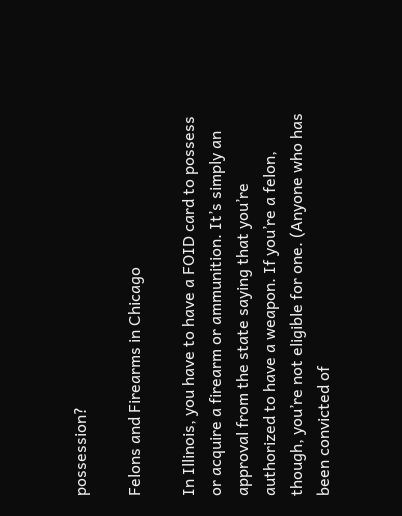possession?

Felons and Firearms in Chicago

In Illinois, you have to have a FOID card to possess or acquire a firearm or ammunition. It’s simply an approval from the state saying that you’re authorized to have a weapon. If you’re a felon, though, you’re not eligible for one. (Anyone who has been convicted of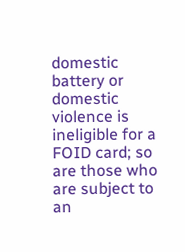domestic battery or domestic violence is ineligible for a FOID card; so are those who are subject to an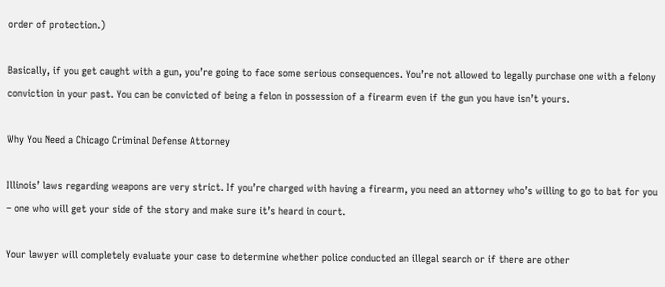order of protection.)

Basically, if you get caught with a gun, you’re going to face some serious consequences. You’re not allowed to legally purchase one with a felony conviction in your past. You can be convicted of being a felon in possession of a firearm even if the gun you have isn’t yours.

Why You Need a Chicago Criminal Defense Attorney

Illinois’ laws regarding weapons are very strict. If you’re charged with having a firearm, you need an attorney who’s willing to go to bat for you – one who will get your side of the story and make sure it’s heard in court.

Your lawyer will completely evaluate your case to determine whether police conducted an illegal search or if there are other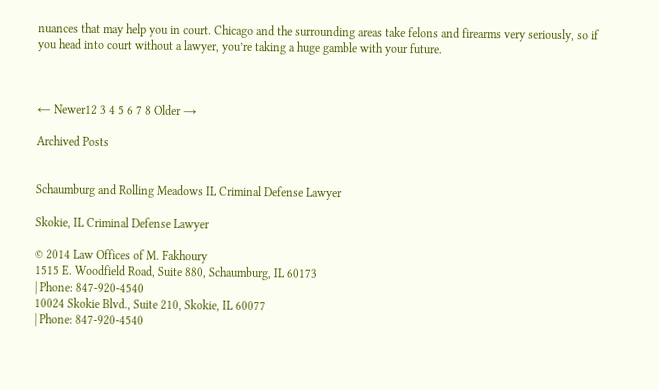nuances that may help you in court. Chicago and the surrounding areas take felons and firearms very seriously, so if you head into court without a lawyer, you’re taking a huge gamble with your future.



← Newer12 3 4 5 6 7 8 Older →

Archived Posts


Schaumburg and Rolling Meadows IL Criminal Defense Lawyer

Skokie, IL Criminal Defense Lawyer

© 2014 Law Offices of M. Fakhoury
1515 E. Woodfield Road, Suite 880, Schaumburg, IL 60173
| Phone: 847-920-4540
10024 Skokie Blvd., Suite 210, Skokie, IL 60077
| Phone: 847-920-4540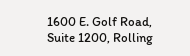1600 E. Golf Road, Suite 1200, Rolling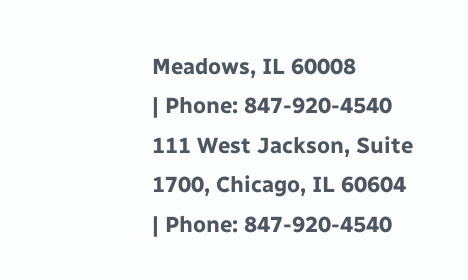Meadows, IL 60008
| Phone: 847-920-4540
111 West Jackson, Suite 1700, Chicago, IL 60604
| Phone: 847-920-4540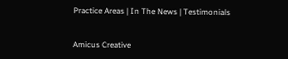Practice Areas | In The News | Testimonials


Amicus Creative